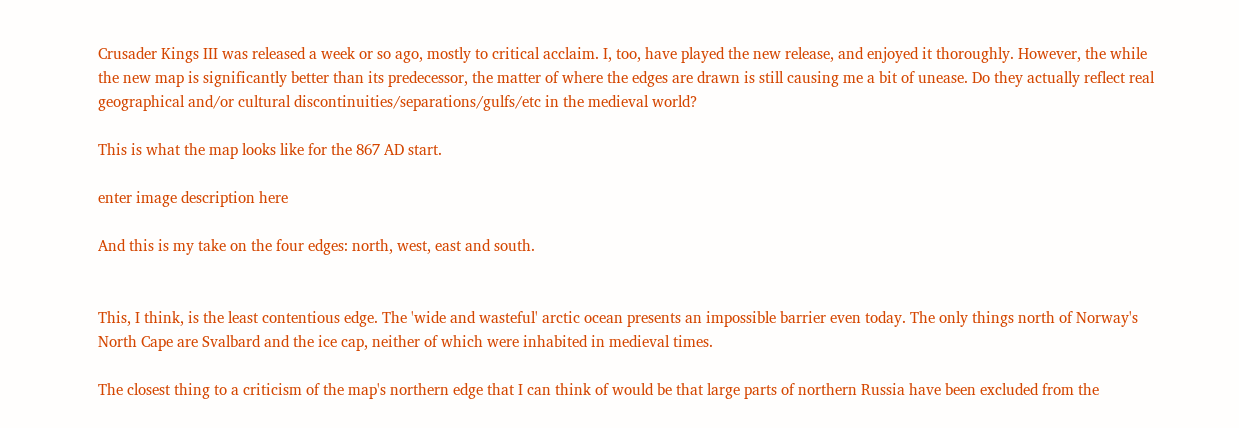Crusader Kings III was released a week or so ago, mostly to critical acclaim. I, too, have played the new release, and enjoyed it thoroughly. However, the while the new map is significantly better than its predecessor, the matter of where the edges are drawn is still causing me a bit of unease. Do they actually reflect real geographical and/or cultural discontinuities/separations/gulfs/etc in the medieval world?

This is what the map looks like for the 867 AD start.

enter image description here

And this is my take on the four edges: north, west, east and south.


This, I think, is the least contentious edge. The 'wide and wasteful' arctic ocean presents an impossible barrier even today. The only things north of Norway's North Cape are Svalbard and the ice cap, neither of which were inhabited in medieval times.

The closest thing to a criticism of the map's northern edge that I can think of would be that large parts of northern Russia have been excluded from the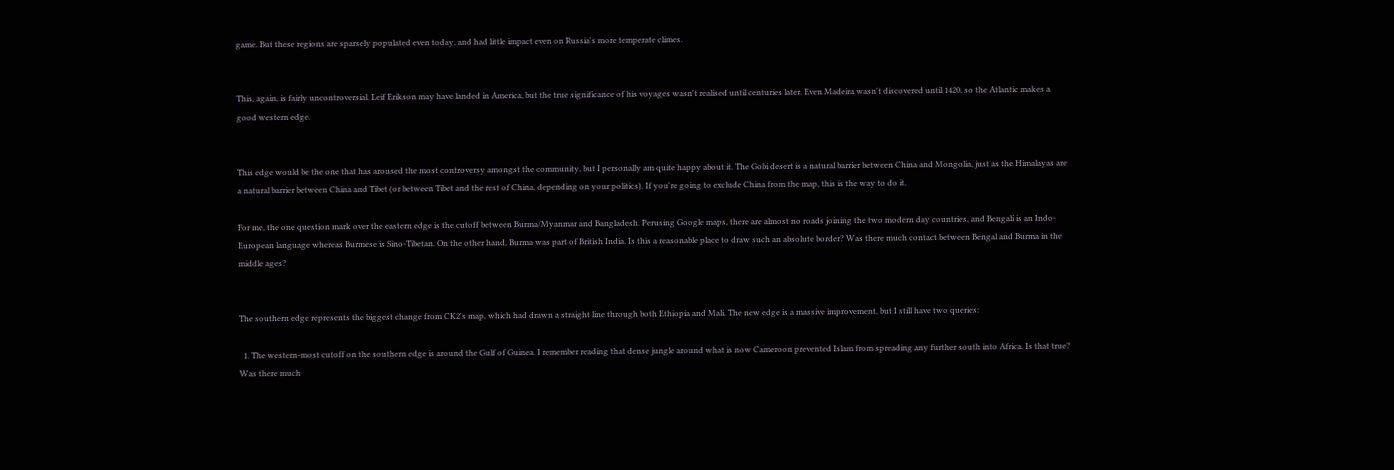game. But these regions are sparsely populated even today, and had little impact even on Russia's more temperate climes.


This, again, is fairly uncontroversial. Leif Erikson may have landed in America, but the true significance of his voyages wasn't realised until centuries later. Even Madeira wasn't discovered until 1420, so the Atlantic makes a good western edge.


This edge would be the one that has aroused the most controversy amongst the community, but I personally am quite happy about it. The Gobi desert is a natural barrier between China and Mongolia, just as the Himalayas are a natural barrier between China and Tibet (or between Tibet and the rest of China, depending on your politics). If you're going to exclude China from the map, this is the way to do it.

For me, the one question mark over the eastern edge is the cutoff between Burma/Myanmar and Bangladesh. Perusing Google maps, there are almost no roads joining the two modern day countries, and Bengali is an Indo-European language whereas Burmese is Sino-Tibetan. On the other hand, Burma was part of British India. Is this a reasonable place to draw such an absolute border? Was there much contact between Bengal and Burma in the middle ages?


The southern edge represents the biggest change from CK2's map, which had drawn a straight line through both Ethiopia and Mali. The new edge is a massive improvement, but I still have two queries:

  1. The western-most cutoff on the southern edge is around the Gulf of Guinea. I remember reading that dense jungle around what is now Cameroon prevented Islam from spreading any further south into Africa. Is that true? Was there much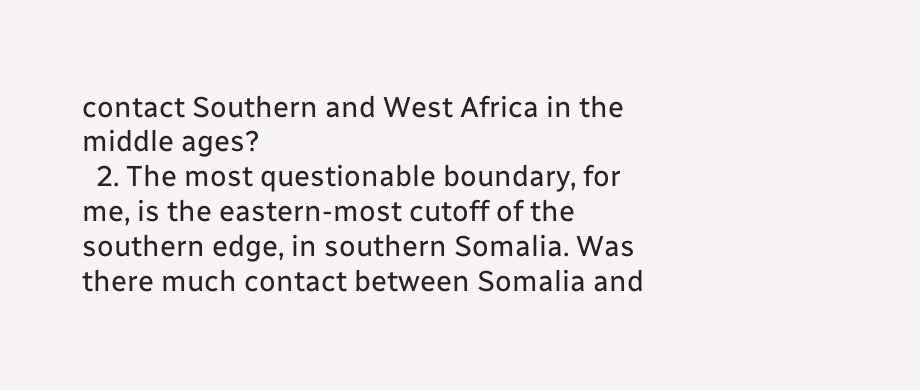contact Southern and West Africa in the middle ages?
  2. The most questionable boundary, for me, is the eastern-most cutoff of the southern edge, in southern Somalia. Was there much contact between Somalia and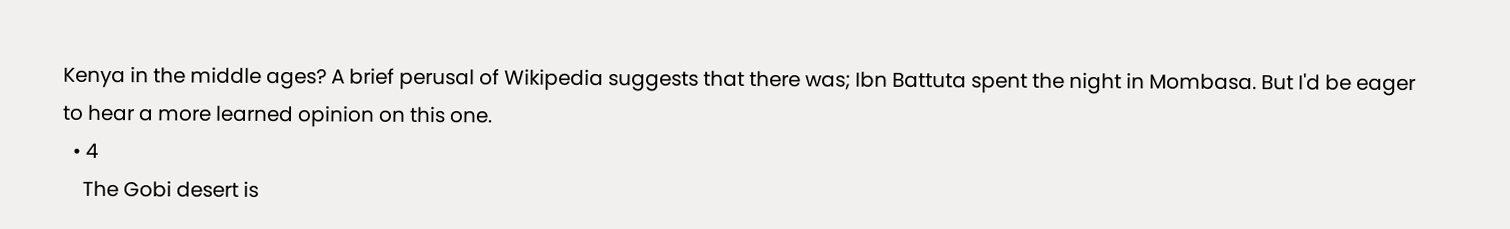Kenya in the middle ages? A brief perusal of Wikipedia suggests that there was; Ibn Battuta spent the night in Mombasa. But I'd be eager to hear a more learned opinion on this one.
  • 4
    The Gobi desert is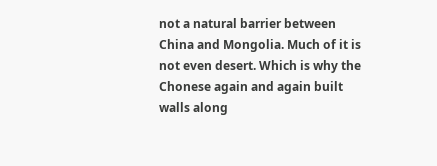not a natural barrier between China and Mongolia. Much of it is not even desert. Which is why the Chonese again and again built walls along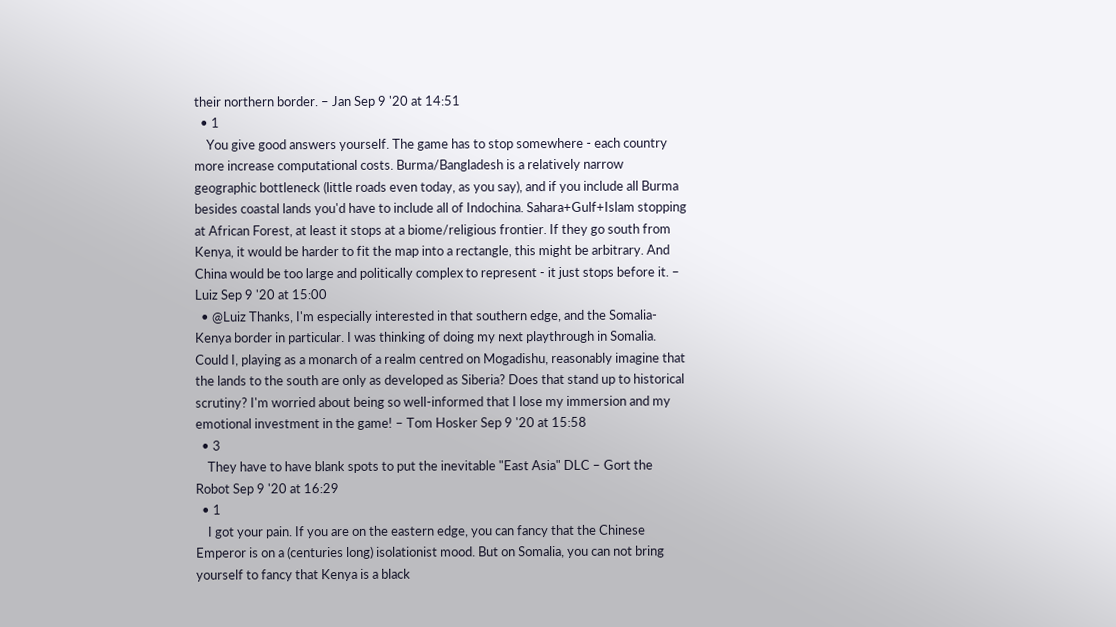their northern border. – Jan Sep 9 '20 at 14:51
  • 1
    You give good answers yourself. The game has to stop somewhere - each country more increase computational costs. Burma/Bangladesh is a relatively narrow geographic bottleneck (little roads even today, as you say), and if you include all Burma besides coastal lands you'd have to include all of Indochina. Sahara+Gulf+Islam stopping at African Forest, at least it stops at a biome/religious frontier. If they go south from Kenya, it would be harder to fit the map into a rectangle, this might be arbitrary. And China would be too large and politically complex to represent - it just stops before it. – Luiz Sep 9 '20 at 15:00
  • @Luiz Thanks, I'm especially interested in that southern edge, and the Somalia-Kenya border in particular. I was thinking of doing my next playthrough in Somalia. Could I, playing as a monarch of a realm centred on Mogadishu, reasonably imagine that the lands to the south are only as developed as Siberia? Does that stand up to historical scrutiny? I'm worried about being so well-informed that I lose my immersion and my emotional investment in the game! – Tom Hosker Sep 9 '20 at 15:58
  • 3
    They have to have blank spots to put the inevitable "East Asia" DLC – Gort the Robot Sep 9 '20 at 16:29
  • 1
    I got your pain. If you are on the eastern edge, you can fancy that the Chinese Emperor is on a (centuries long) isolationist mood. But on Somalia, you can not bring yourself to fancy that Kenya is a black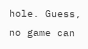hole. Guess, no game can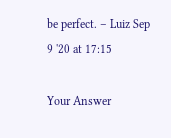be perfect. – Luiz Sep 9 '20 at 17:15

Your Answer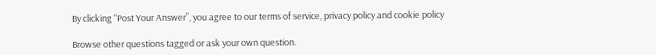By clicking “Post Your Answer”, you agree to our terms of service, privacy policy and cookie policy

Browse other questions tagged or ask your own question.